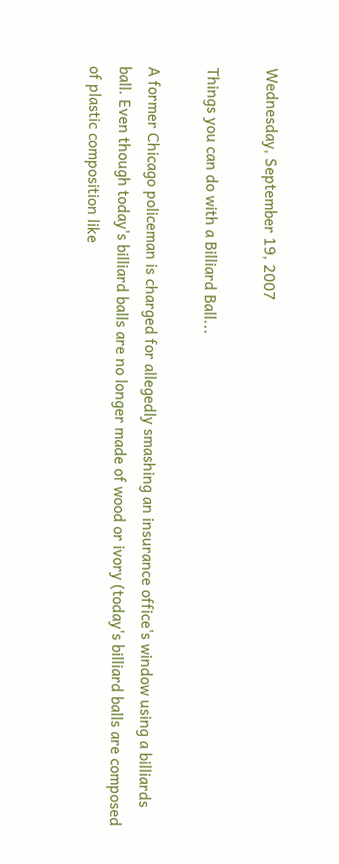Wednesday, September 19, 2007

Things you can do with a Billiard Ball...

A former Chicago policeman is charged for allegedly smashing an insurance office's window using a billiards ball. Even though today's billiard balls are no longer made of wood or ivory (today's billiard balls are composed of plastic composition like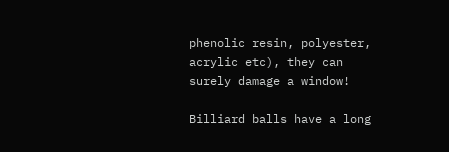phenolic resin, polyester, acrylic etc), they can surely damage a window!

Billiard balls have a long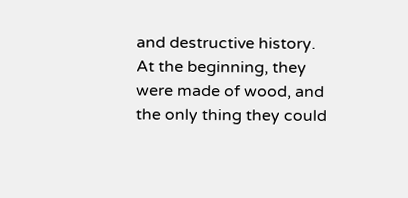and destructive history. At the beginning, they were made of wood, and the only thing they could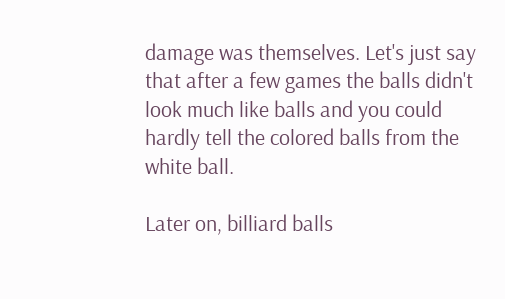damage was themselves. Let's just say that after a few games the balls didn't look much like balls and you could hardly tell the colored balls from the white ball.

Later on, billiard balls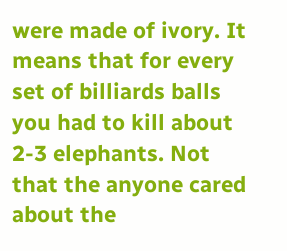were made of ivory. It means that for every set of billiards balls you had to kill about 2-3 elephants. Not that the anyone cared about the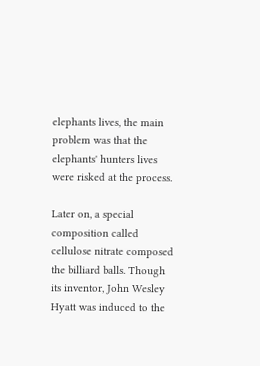elephants lives, the main problem was that the elephants' hunters lives were risked at the process.

Later on, a special composition called cellulose nitrate composed the billiard balls. Though its inventor, John Wesley Hyatt was induced to the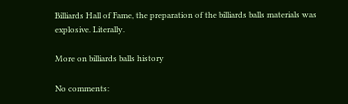Billiards Hall of Fame, the preparation of the billiards balls materials was explosive. Literally.

More on billiards balls history

No comments: